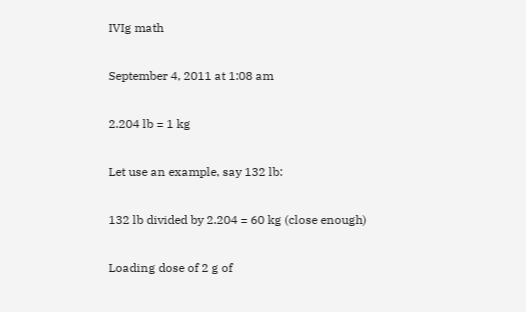IVIg math

September 4, 2011 at 1:08 am

2.204 lb = 1 kg

Let use an example, say 132 lb:

132 lb divided by 2.204 = 60 kg (close enough)

Loading dose of 2 g of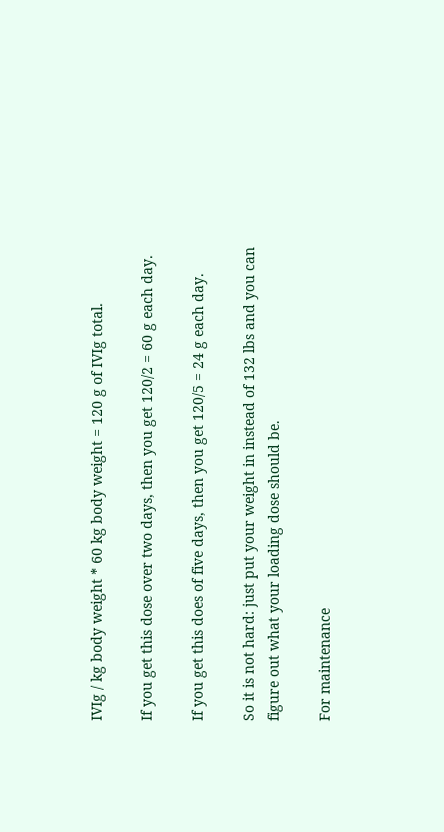IVIg / kg body weight * 60 kg body weight = 120 g of IVIg total.

If you get this dose over two days, then you get 120/2 = 60 g each day.

If you get this does of five days, then you get 120/5 = 24 g each day.

So it is not hard: just put your weight in instead of 132 lbs and you can figure out what your loading dose should be.

For maintenance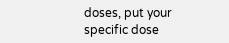doses, put your specific dose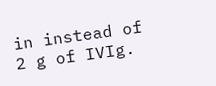in instead of 2 g of IVIg.